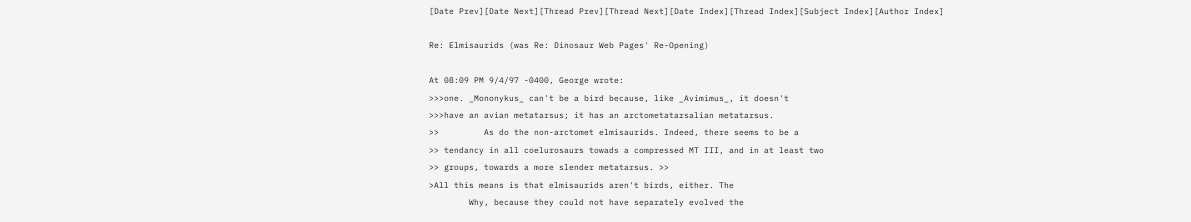[Date Prev][Date Next][Thread Prev][Thread Next][Date Index][Thread Index][Subject Index][Author Index]

Re: Elmisaurids (was Re: Dinosaur Web Pages' Re-Opening)

At 08:09 PM 9/4/97 -0400, George wrote:
>>>one. _Mononykus_ can't be a bird because, like _Avimimus_, it doesn't
>>>have an avian metatarsus; it has an arctometatarsalian metatarsus.
>>         As do the non-arctomet elmisaurids. Indeed, there seems to be a
>> tendancy in all coelurosaurs towads a compressed MT III, and in at least two
>> groups, towards a more slender metatarsus. >>
>All this means is that elmisaurids aren't birds, either. The
        Why, because they could not have separately evolved the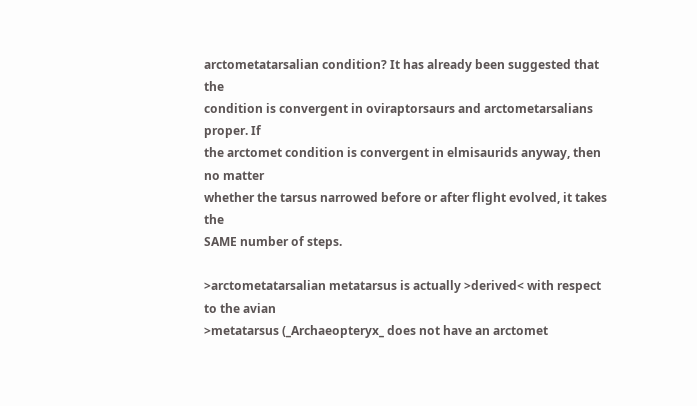arctometatarsalian condition? It has already been suggested that the
condition is convergent in oviraptorsaurs and arctometarsalians proper. If
the arctomet condition is convergent in elmisaurids anyway, then no matter
whether the tarsus narrowed before or after flight evolved, it takes the
SAME number of steps.

>arctometatarsalian metatarsus is actually >derived< with respect to the avian
>metatarsus (_Archaeopteryx_ does not have an arctomet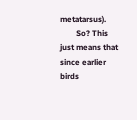metatarsus).
        So? This just means that since earlier birds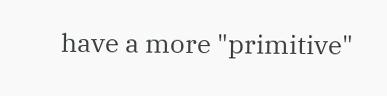have a more "primitive"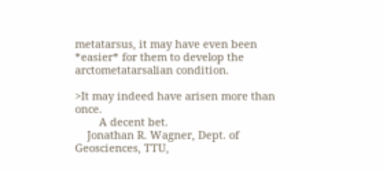metatarsus, it may have even been *easier* for them to develop the
arctometatarsalian condition.

>It may indeed have arisen more than once.
        A decent bet.
    Jonathan R. Wagner, Dept. of Geosciences, TTU,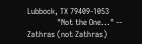Lubbock, TX 79409-1053
               "Not the One..." -- Zathras (not Zathras)